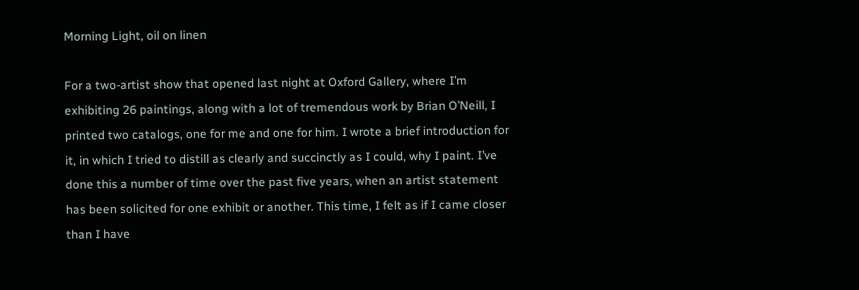Morning Light, oil on linen

For a two-artist show that opened last night at Oxford Gallery, where I’m exhibiting 26 paintings, along with a lot of tremendous work by Brian O’Neill, I printed two catalogs, one for me and one for him. I wrote a brief introduction for it, in which I tried to distill as clearly and succinctly as I could, why I paint. I’ve done this a number of time over the past five years, when an artist statement has been solicited for one exhibit or another. This time, I felt as if I came closer than I have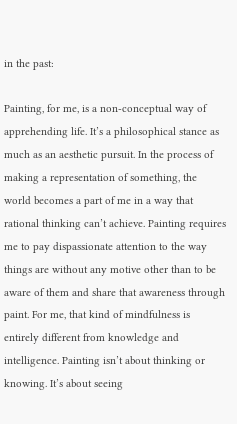in the past:

Painting, for me, is a non-conceptual way of apprehending life. It’s a philosophical stance as much as an aesthetic pursuit. In the process of making a representation of something, the world becomes a part of me in a way that rational thinking can’t achieve. Painting requires me to pay dispassionate attention to the way things are without any motive other than to be aware of them and share that awareness through paint. For me, that kind of mindfulness is entirely different from knowledge and intelligence. Painting isn’t about thinking or knowing. It’s about seeing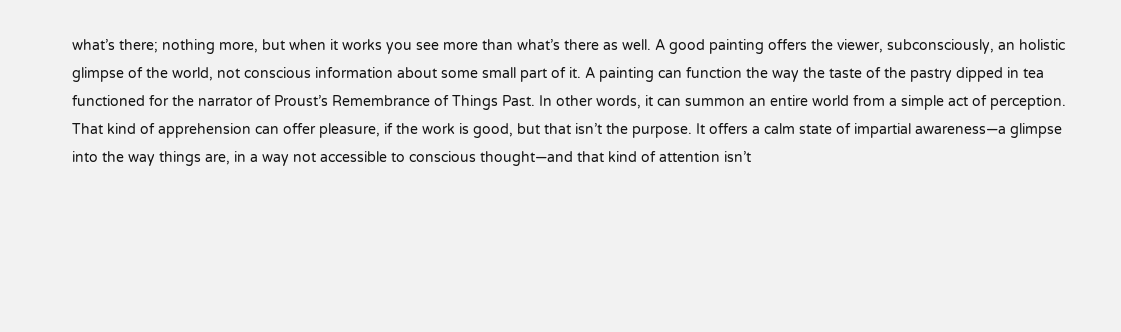what’s there; nothing more, but when it works you see more than what’s there as well. A good painting offers the viewer, subconsciously, an holistic glimpse of the world, not conscious information about some small part of it. A painting can function the way the taste of the pastry dipped in tea functioned for the narrator of Proust’s Remembrance of Things Past. In other words, it can summon an entire world from a simple act of perception. That kind of apprehension can offer pleasure, if the work is good, but that isn’t the purpose. It offers a calm state of impartial awareness—a glimpse into the way things are, in a way not accessible to conscious thought—and that kind of attention isn’t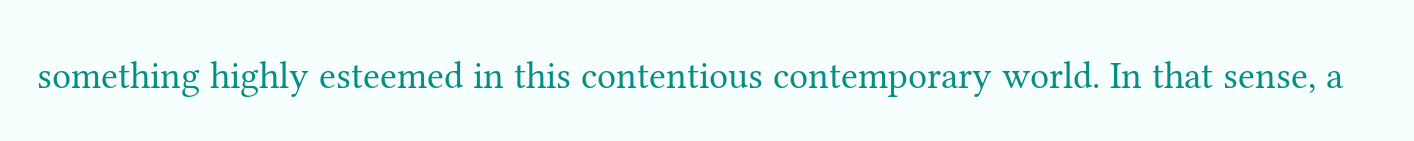something highly esteemed in this contentious contemporary world. In that sense, a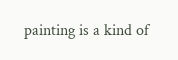painting is a kind of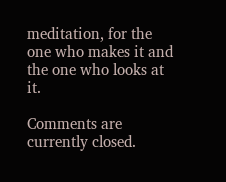meditation, for the one who makes it and the one who looks at it.

Comments are currently closed.